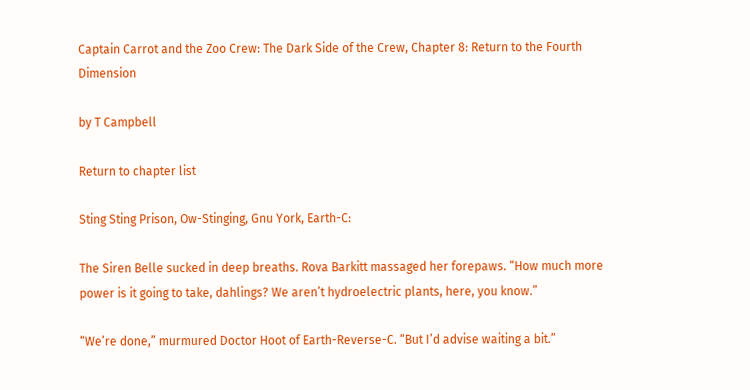Captain Carrot and the Zoo Crew: The Dark Side of the Crew, Chapter 8: Return to the Fourth Dimension

by T Campbell

Return to chapter list

Sting Sting Prison, Ow-Stinging, Gnu York, Earth-C:

The Siren Belle sucked in deep breaths. Rova Barkitt massaged her forepaws. “How much more power is it going to take, dahlings? We aren’t hydroelectric plants, here, you know.”

“We’re done,” murmured Doctor Hoot of Earth-Reverse-C. “But I’d advise waiting a bit.”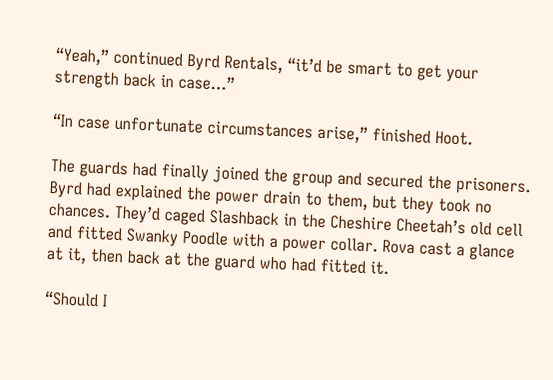“Yeah,” continued Byrd Rentals, “it’d be smart to get your strength back in case…”

“In case unfortunate circumstances arise,” finished Hoot.

The guards had finally joined the group and secured the prisoners. Byrd had explained the power drain to them, but they took no chances. They’d caged Slashback in the Cheshire Cheetah’s old cell and fitted Swanky Poodle with a power collar. Rova cast a glance at it, then back at the guard who had fitted it.

“Should I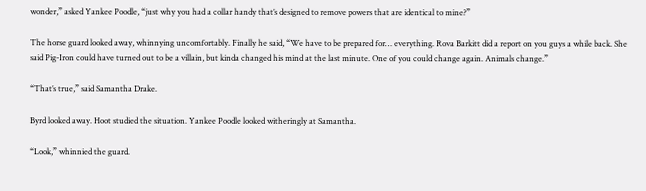wonder,” asked Yankee Poodle, “just why you had a collar handy that’s designed to remove powers that are identical to mine?”

The horse guard looked away, whinnying uncomfortably. Finally he said, “We have to be prepared for… everything. Rova Barkitt did a report on you guys a while back. She said Pig-Iron could have turned out to be a villain, but kinda changed his mind at the last minute. One of you could change again. Animals change.”

“That’s true,” said Samantha Drake.

Byrd looked away. Hoot studied the situation. Yankee Poodle looked witheringly at Samantha.

“Look,” whinnied the guard.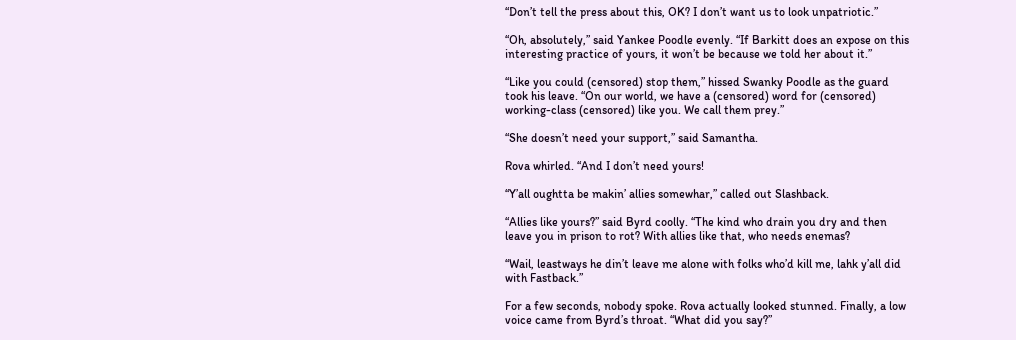“Don’t tell the press about this, OK? I don’t want us to look unpatriotic.”

“Oh, absolutely,” said Yankee Poodle evenly. “If Barkitt does an expose on this interesting practice of yours, it won’t be because we told her about it.”

“Like you could (censored) stop them,” hissed Swanky Poodle as the guard took his leave. “On our world, we have a (censored) word for (censored) working-class (censored) like you. We call them prey.”

“She doesn’t need your support,” said Samantha.

Rova whirled. “And I don’t need yours!

“Y’all oughtta be makin’ allies somewhar,” called out Slashback.

“Allies like yours?” said Byrd coolly. “The kind who drain you dry and then leave you in prison to rot? With allies like that, who needs enemas?

“Wail, leastways he din’t leave me alone with folks who’d kill me, lahk y’all did with Fastback.”

For a few seconds, nobody spoke. Rova actually looked stunned. Finally, a low voice came from Byrd’s throat. “What did you say?”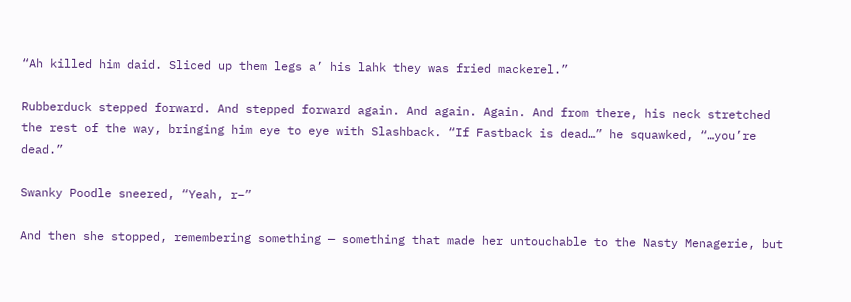“Ah killed him daid. Sliced up them legs a’ his lahk they was fried mackerel.”

Rubberduck stepped forward. And stepped forward again. And again. Again. And from there, his neck stretched the rest of the way, bringing him eye to eye with Slashback. “If Fastback is dead…” he squawked, “…you’re dead.”

Swanky Poodle sneered, “Yeah, r–”

And then she stopped, remembering something — something that made her untouchable to the Nasty Menagerie, but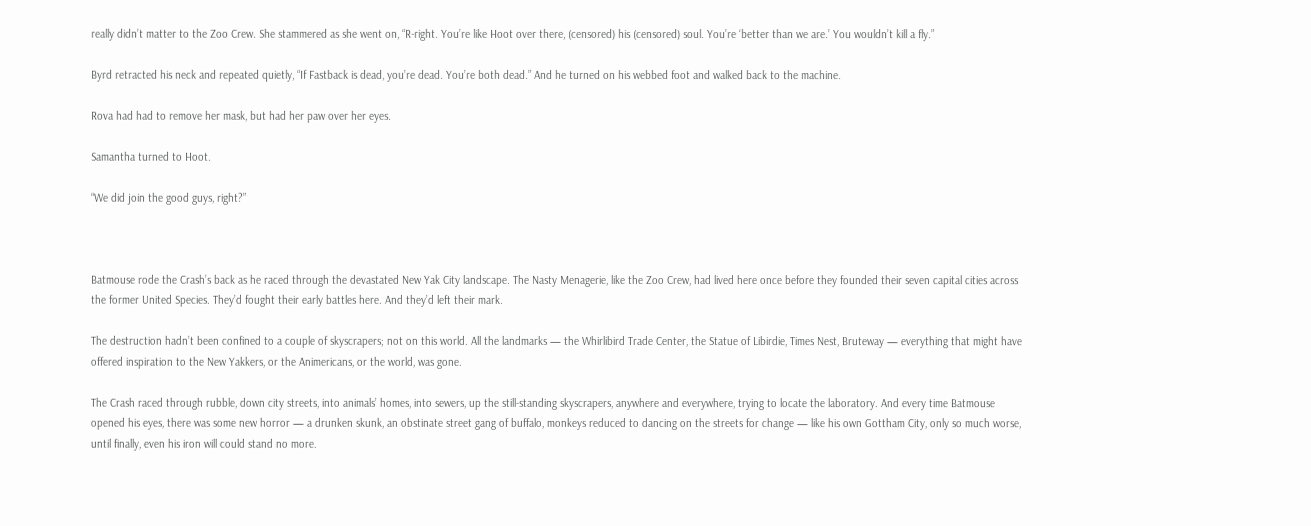really didn’t matter to the Zoo Crew. She stammered as she went on, “R-right. You’re like Hoot over there, (censored) his (censored) soul. You’re ‘better than we are.’ You wouldn’t kill a fly.”

Byrd retracted his neck and repeated quietly, “If Fastback is dead, you’re dead. You’re both dead.” And he turned on his webbed foot and walked back to the machine.

Rova had had to remove her mask, but had her paw over her eyes.

Samantha turned to Hoot.

“We did join the good guys, right?”



Batmouse rode the Crash’s back as he raced through the devastated New Yak City landscape. The Nasty Menagerie, like the Zoo Crew, had lived here once before they founded their seven capital cities across the former United Species. They’d fought their early battles here. And they’d left their mark.

The destruction hadn’t been confined to a couple of skyscrapers; not on this world. All the landmarks — the Whirlibird Trade Center, the Statue of Libirdie, Times Nest, Bruteway — everything that might have offered inspiration to the New Yakkers, or the Animericans, or the world, was gone.

The Crash raced through rubble, down city streets, into animals’ homes, into sewers, up the still-standing skyscrapers, anywhere and everywhere, trying to locate the laboratory. And every time Batmouse opened his eyes, there was some new horror — a drunken skunk, an obstinate street gang of buffalo, monkeys reduced to dancing on the streets for change — like his own Gottham City, only so much worse, until finally, even his iron will could stand no more.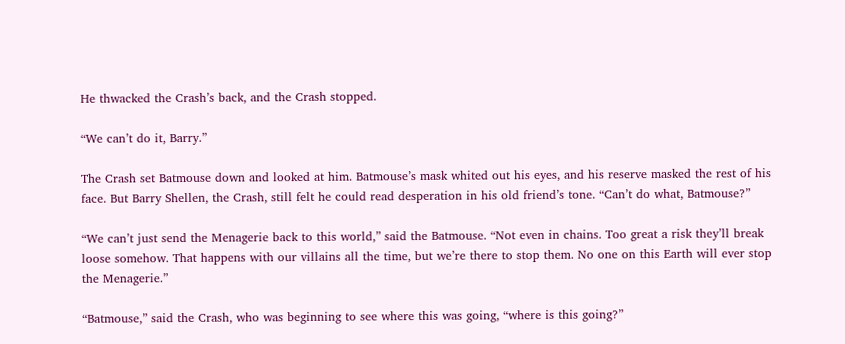He thwacked the Crash’s back, and the Crash stopped.

“We can’t do it, Barry.”

The Crash set Batmouse down and looked at him. Batmouse’s mask whited out his eyes, and his reserve masked the rest of his face. But Barry Shellen, the Crash, still felt he could read desperation in his old friend’s tone. “Can’t do what, Batmouse?”

“We can’t just send the Menagerie back to this world,” said the Batmouse. “Not even in chains. Too great a risk they’ll break loose somehow. That happens with our villains all the time, but we’re there to stop them. No one on this Earth will ever stop the Menagerie.”

“Batmouse,” said the Crash, who was beginning to see where this was going, “where is this going?”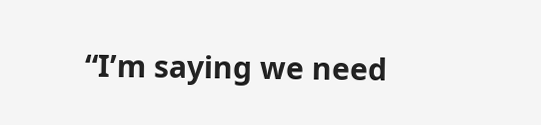“I’m saying we need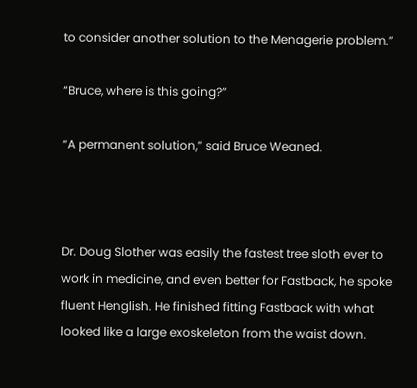to consider another solution to the Menagerie problem.”

“Bruce, where is this going?”

“A permanent solution,” said Bruce Weaned.



Dr. Doug Slother was easily the fastest tree sloth ever to work in medicine, and even better for Fastback, he spoke fluent Henglish. He finished fitting Fastback with what looked like a large exoskeleton from the waist down.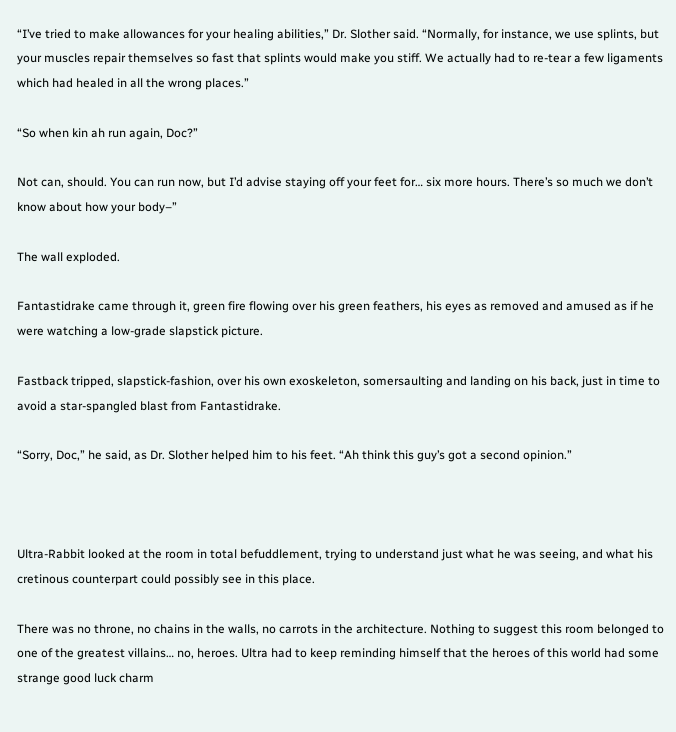“I’ve tried to make allowances for your healing abilities,” Dr. Slother said. “Normally, for instance, we use splints, but your muscles repair themselves so fast that splints would make you stiff. We actually had to re-tear a few ligaments which had healed in all the wrong places.”

“So when kin ah run again, Doc?”

Not can, should. You can run now, but I’d advise staying off your feet for… six more hours. There’s so much we don’t know about how your body–”

The wall exploded.

Fantastidrake came through it, green fire flowing over his green feathers, his eyes as removed and amused as if he were watching a low-grade slapstick picture.

Fastback tripped, slapstick-fashion, over his own exoskeleton, somersaulting and landing on his back, just in time to avoid a star-spangled blast from Fantastidrake.

“Sorry, Doc,” he said, as Dr. Slother helped him to his feet. “Ah think this guy’s got a second opinion.”



Ultra-Rabbit looked at the room in total befuddlement, trying to understand just what he was seeing, and what his cretinous counterpart could possibly see in this place.

There was no throne, no chains in the walls, no carrots in the architecture. Nothing to suggest this room belonged to one of the greatest villains… no, heroes. Ultra had to keep reminding himself that the heroes of this world had some strange good luck charm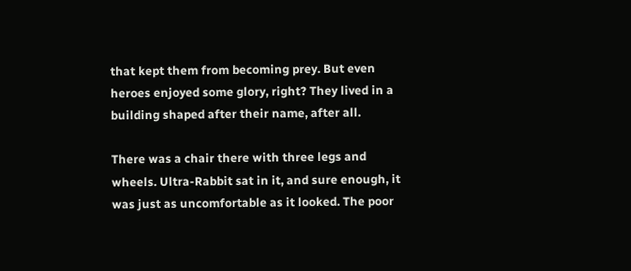that kept them from becoming prey. But even heroes enjoyed some glory, right? They lived in a building shaped after their name, after all.

There was a chair there with three legs and wheels. Ultra-Rabbit sat in it, and sure enough, it was just as uncomfortable as it looked. The poor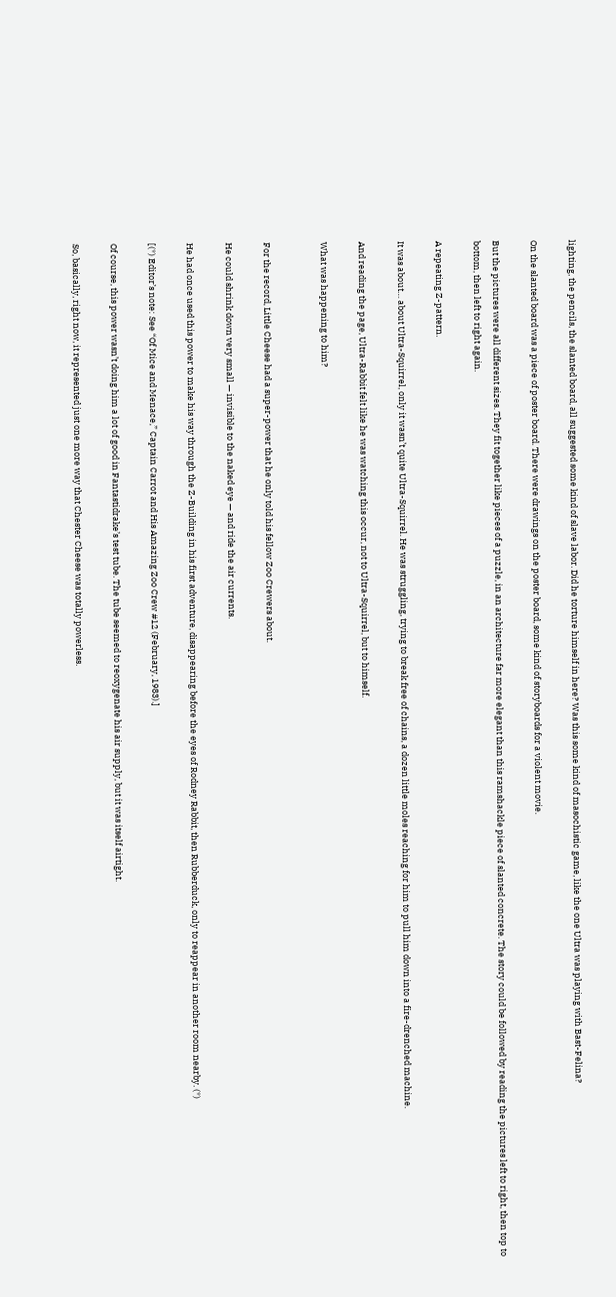lighting, the pencils, the slanted board, all suggested some kind of slave labor. Did he torture himself in here? Was this some kind of masochistic game, like the one Ultra was playing with Bast-Felina?

On the slanted board was a piece of poster board. There were drawings on the poster board, some kind of storyboards for a violent movie.

But the pictures were all different sizes. They fit together like pieces of a puzzle, in an architecture far more elegant than this ramshackle piece of slanted concrete. The story could be followed by reading the pictures left to right, then top to bottom, then left to right again.

A repeating Z-pattern.

It was about… about Ultra-Squirrel, only it wasn’t quite Ultra-Squirrel. He was struggling, trying to break free of chains, a dozen little moles reaching for him to pull him down into a fire-drenched machine.

And reading the page, Ultra-Rabbit felt like he was watching this occur, not to Ultra-Squirrel, but to himself.

What was happening to him?


For the record, Little Cheese had a super-power that he only told his fellow Zoo Crewers about.

He could shrink down very small — invisible to the naked eye — and ride the air currents.

He had once used this power to make his way through the Z-Building in his first adventure, disappearing before the eyes of Rodney Rabbit, then Rubberduck, only to reappear in another room nearby. (*)

[(*) Editor’s note: See “Of Mice and Menace,” Captain Carrot and His Amazing Zoo Crew #12 (February, 1983).]

Of course, this power wasn’t doing him a lot of good in Fantastidrake’s test tube. The tube seemed to reoxygenate his air supply, but it was itself airtight.

So, basically, right now, it represented just one more way that Chester Cheese was totally powerless.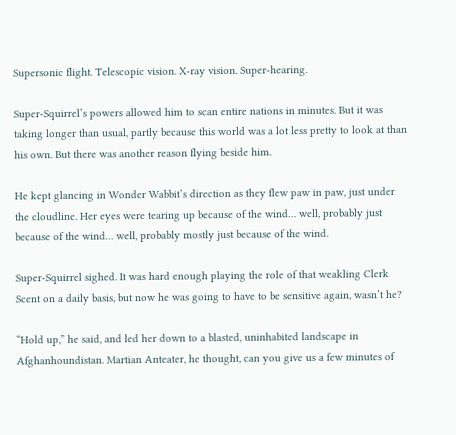Supersonic flight. Telescopic vision. X-ray vision. Super-hearing.

Super-Squirrel’s powers allowed him to scan entire nations in minutes. But it was taking longer than usual, partly because this world was a lot less pretty to look at than his own. But there was another reason flying beside him.

He kept glancing in Wonder Wabbit’s direction as they flew paw in paw, just under the cloudline. Her eyes were tearing up because of the wind… well, probably just because of the wind… well, probably mostly just because of the wind.

Super-Squirrel sighed. It was hard enough playing the role of that weakling Clerk Scent on a daily basis, but now he was going to have to be sensitive again, wasn’t he?

“Hold up,” he said, and led her down to a blasted, uninhabited landscape in Afghanhoundistan. Martian Anteater, he thought, can you give us a few minutes of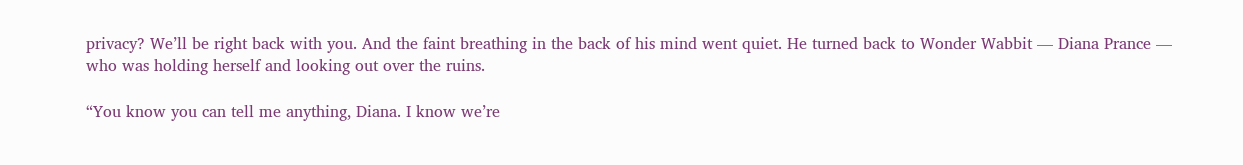privacy? We’ll be right back with you. And the faint breathing in the back of his mind went quiet. He turned back to Wonder Wabbit — Diana Prance — who was holding herself and looking out over the ruins.

“You know you can tell me anything, Diana. I know we’re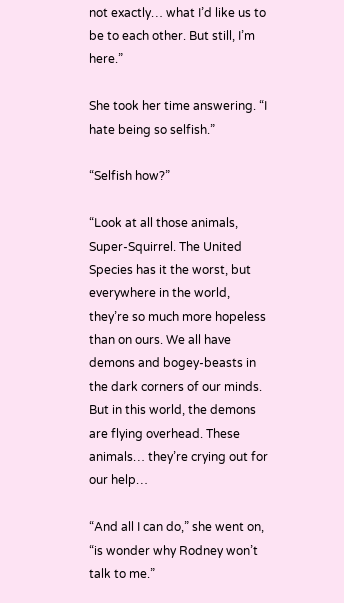not exactly… what I’d like us to be to each other. But still, I’m here.”

She took her time answering. “I hate being so selfish.”

“Selfish how?”

“Look at all those animals, Super-Squirrel. The United Species has it the worst, but everywhere in the world, they’re so much more hopeless than on ours. We all have demons and bogey-beasts in the dark corners of our minds. But in this world, the demons are flying overhead. These animals… they’re crying out for our help…

“And all I can do,” she went on, “is wonder why Rodney won’t talk to me.”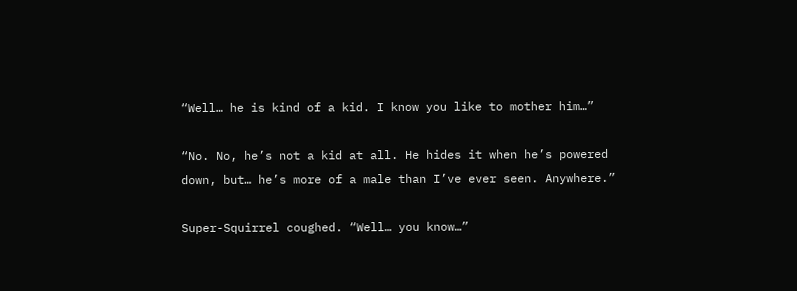“Well… he is kind of a kid. I know you like to mother him…”

“No. No, he’s not a kid at all. He hides it when he’s powered down, but… he’s more of a male than I’ve ever seen. Anywhere.”

Super-Squirrel coughed. “Well… you know…”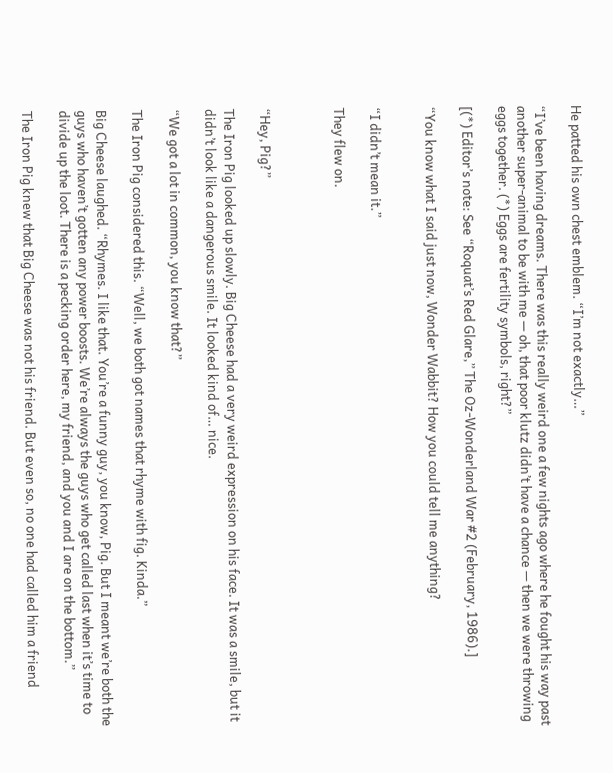He patted his own chest emblem. “I’m not exactly…”

“I’ve been having dreams. There was this really weird one a few nights ago where he fought his way past another super-animal to be with me — oh, that poor klutz didn’t have a chance — then we were throwing eggs together. (*) Eggs are fertility symbols, right?”

[(*) Editor’s note: See “Roquat’s Red Glare,” The Oz-Wonderland War #2 (February, 1986).]

“You know what I said just now, Wonder Wabbit? How you could tell me anything?


“I didn’t mean it.”

They flew on.



“Hey, Pig?”

The Iron Pig looked up slowly. Big Cheese had a very weird expression on his face. It was a smile, but it didn’t look like a dangerous smile. It looked kind of… nice.

“We got a lot in common, you know that?”

The Iron Pig considered this. “Well, we both got names that rhyme with fig. Kinda.”

Big Cheese laughed. “Rhymes. I like that. You’re a funny guy, you know, Pig. But I meant we’re both the guys who haven’t gotten any power boosts. We’re always the guys who get called last when it’s time to divide up the loot. There is a pecking order here, my friend, and you and I are on the bottom.”

The Iron Pig knew that Big Cheese was not his friend. But even so, no one had called him a friend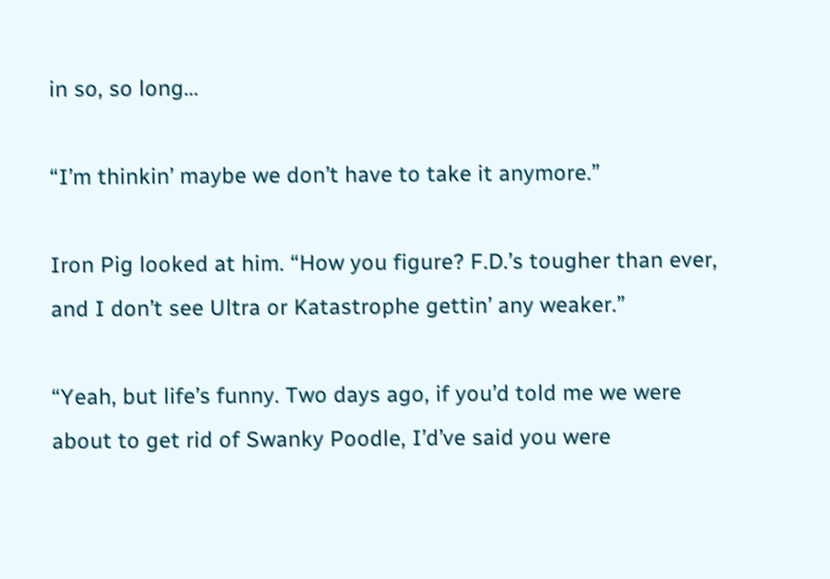in so, so long…

“I’m thinkin’ maybe we don’t have to take it anymore.”

Iron Pig looked at him. “How you figure? F.D.’s tougher than ever, and I don’t see Ultra or Katastrophe gettin’ any weaker.”

“Yeah, but life’s funny. Two days ago, if you’d told me we were about to get rid of Swanky Poodle, I’d’ve said you were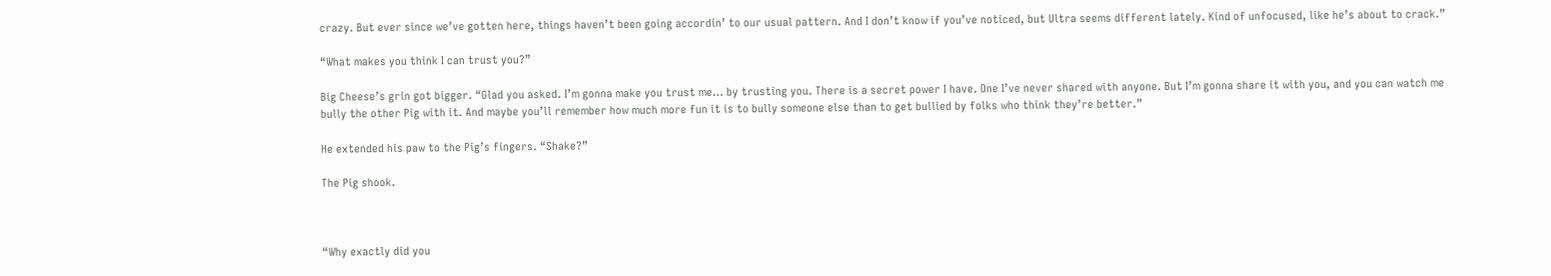crazy. But ever since we’ve gotten here, things haven’t been going accordin’ to our usual pattern. And I don’t know if you’ve noticed, but Ultra seems different lately. Kind of unfocused, like he’s about to crack.”

“What makes you think I can trust you?”

Big Cheese’s grin got bigger. “Glad you asked. I’m gonna make you trust me… by trusting you. There is a secret power I have. One I’ve never shared with anyone. But I’m gonna share it with you, and you can watch me bully the other Pig with it. And maybe you’ll remember how much more fun it is to bully someone else than to get bullied by folks who think they’re better.”

He extended his paw to the Pig’s fingers. “Shake?”

The Pig shook.



“Why exactly did you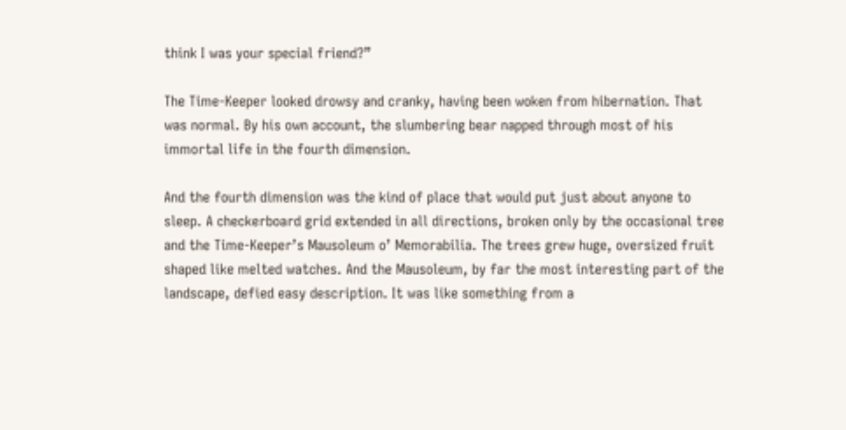think I was your special friend?”

The Time-Keeper looked drowsy and cranky, having been woken from hibernation. That was normal. By his own account, the slumbering bear napped through most of his immortal life in the fourth dimension.

And the fourth dimension was the kind of place that would put just about anyone to sleep. A checkerboard grid extended in all directions, broken only by the occasional tree and the Time-Keeper’s Mausoleum o’ Memorabilia. The trees grew huge, oversized fruit shaped like melted watches. And the Mausoleum, by far the most interesting part of the landscape, defied easy description. It was like something from a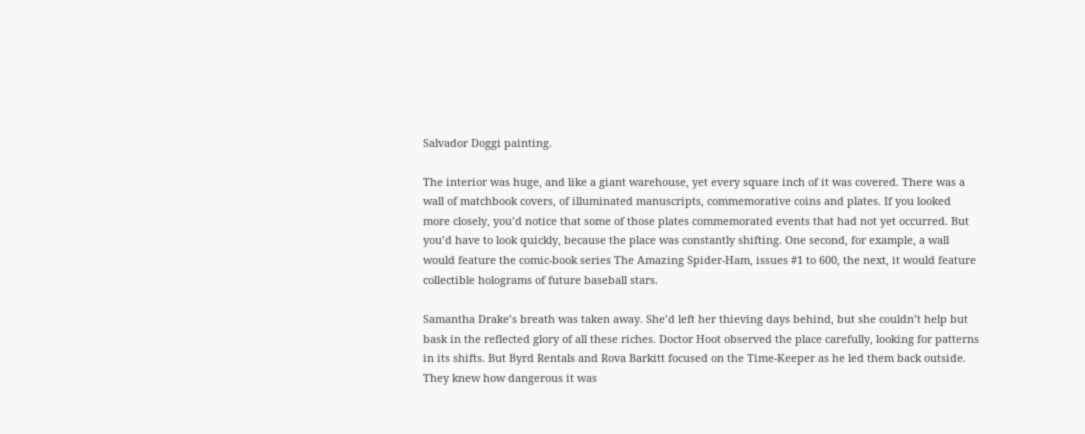Salvador Doggi painting.

The interior was huge, and like a giant warehouse, yet every square inch of it was covered. There was a wall of matchbook covers, of illuminated manuscripts, commemorative coins and plates. If you looked more closely, you’d notice that some of those plates commemorated events that had not yet occurred. But you’d have to look quickly, because the place was constantly shifting. One second, for example, a wall would feature the comic-book series The Amazing Spider-Ham, issues #1 to 600, the next, it would feature collectible holograms of future baseball stars.

Samantha Drake’s breath was taken away. She’d left her thieving days behind, but she couldn’t help but bask in the reflected glory of all these riches. Doctor Hoot observed the place carefully, looking for patterns in its shifts. But Byrd Rentals and Rova Barkitt focused on the Time-Keeper as he led them back outside. They knew how dangerous it was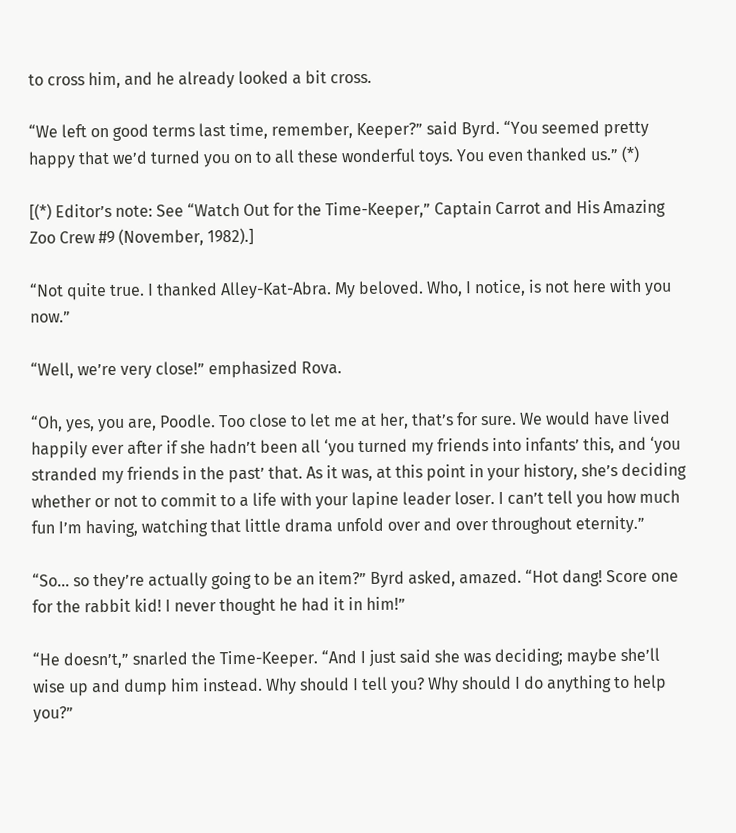to cross him, and he already looked a bit cross.

“We left on good terms last time, remember, Keeper?” said Byrd. “You seemed pretty happy that we’d turned you on to all these wonderful toys. You even thanked us.” (*)

[(*) Editor’s note: See “Watch Out for the Time-Keeper,” Captain Carrot and His Amazing Zoo Crew #9 (November, 1982).]

“Not quite true. I thanked Alley-Kat-Abra. My beloved. Who, I notice, is not here with you now.”

“Well, we’re very close!” emphasized Rova.

“Oh, yes, you are, Poodle. Too close to let me at her, that’s for sure. We would have lived happily ever after if she hadn’t been all ‘you turned my friends into infants’ this, and ‘you stranded my friends in the past’ that. As it was, at this point in your history, she’s deciding whether or not to commit to a life with your lapine leader loser. I can’t tell you how much fun I’m having, watching that little drama unfold over and over throughout eternity.”

“So… so they’re actually going to be an item?” Byrd asked, amazed. “Hot dang! Score one for the rabbit kid! I never thought he had it in him!”

“He doesn’t,” snarled the Time-Keeper. “And I just said she was deciding; maybe she’ll wise up and dump him instead. Why should I tell you? Why should I do anything to help you?”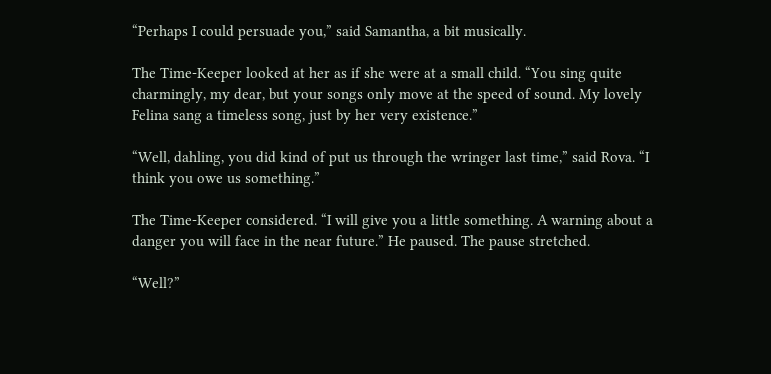“Perhaps I could persuade you,” said Samantha, a bit musically.

The Time-Keeper looked at her as if she were at a small child. “You sing quite charmingly, my dear, but your songs only move at the speed of sound. My lovely Felina sang a timeless song, just by her very existence.”

“Well, dahling, you did kind of put us through the wringer last time,” said Rova. “I think you owe us something.”

The Time-Keeper considered. “I will give you a little something. A warning about a danger you will face in the near future.” He paused. The pause stretched.

“Well?”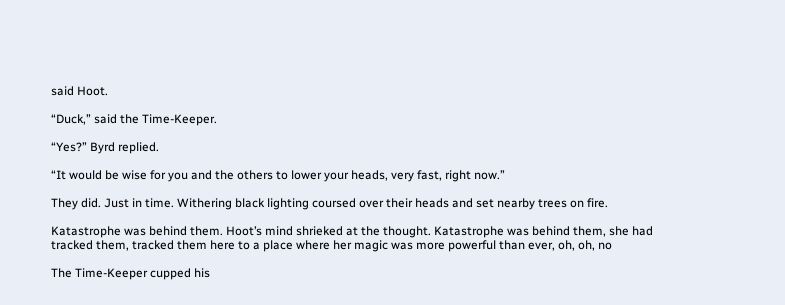said Hoot.

“Duck,” said the Time-Keeper.

“Yes?” Byrd replied.

“It would be wise for you and the others to lower your heads, very fast, right now.”

They did. Just in time. Withering black lighting coursed over their heads and set nearby trees on fire.

Katastrophe was behind them. Hoot’s mind shrieked at the thought. Katastrophe was behind them, she had tracked them, tracked them here to a place where her magic was more powerful than ever, oh, oh, no

The Time-Keeper cupped his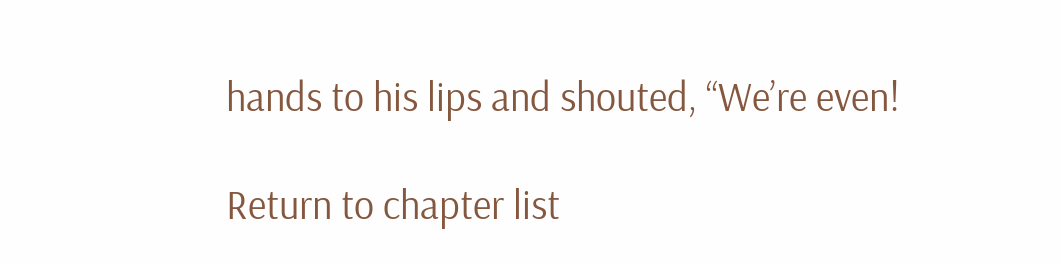hands to his lips and shouted, “We’re even!

Return to chapter list